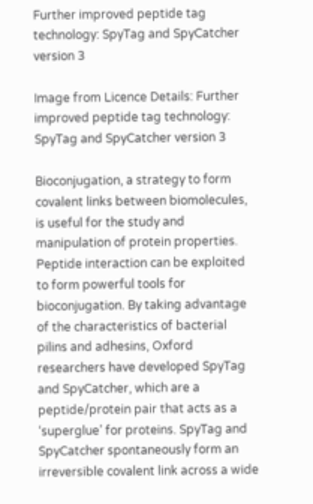Further improved peptide tag technology: SpyTag and SpyCatcher version 3

Image from Licence Details: Further improved peptide tag technology: SpyTag and SpyCatcher version 3

Bioconjugation, a strategy to form covalent links between biomolecules, is useful for the study and manipulation of protein properties. Peptide interaction can be exploited to form powerful tools for bioconjugation. By taking advantage of the characteristics of bacterial pilins and adhesins, Oxford researchers have developed SpyTag and SpyCatcher, which are a peptide/protein pair that acts as a ‘superglue’ for proteins. SpyTag and SpyCatcher spontaneously form an irreversible covalent link across a wide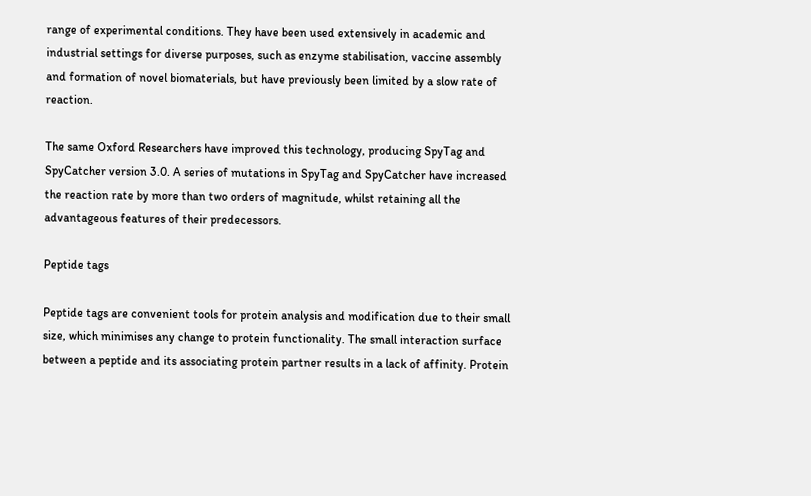range of experimental conditions. They have been used extensively in academic and industrial settings for diverse purposes, such as enzyme stabilisation, vaccine assembly and formation of novel biomaterials, but have previously been limited by a slow rate of reaction.

The same Oxford Researchers have improved this technology, producing SpyTag and SpyCatcher version 3.0. A series of mutations in SpyTag and SpyCatcher have increased the reaction rate by more than two orders of magnitude, whilst retaining all the advantageous features of their predecessors.

Peptide tags

Peptide tags are convenient tools for protein analysis and modification due to their small size, which minimises any change to protein functionality. The small interaction surface between a peptide and its associating protein partner results in a lack of affinity. Protein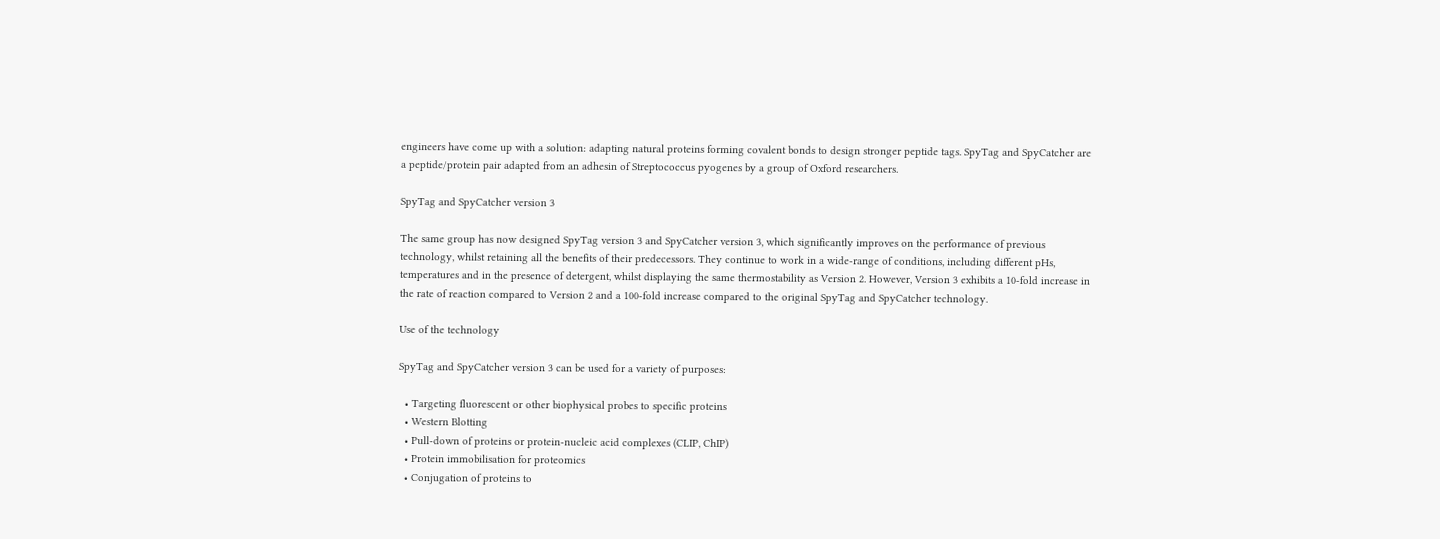engineers have come up with a solution: adapting natural proteins forming covalent bonds to design stronger peptide tags. SpyTag and SpyCatcher are a peptide/protein pair adapted from an adhesin of Streptococcus pyogenes by a group of Oxford researchers.

SpyTag and SpyCatcher version 3

The same group has now designed SpyTag version 3 and SpyCatcher version 3, which significantly improves on the performance of previous technology, whilst retaining all the benefits of their predecessors. They continue to work in a wide-range of conditions, including different pHs, temperatures and in the presence of detergent, whilst displaying the same thermostability as Version 2. However, Version 3 exhibits a 10-fold increase in the rate of reaction compared to Version 2 and a 100-fold increase compared to the original SpyTag and SpyCatcher technology.

Use of the technology

SpyTag and SpyCatcher version 3 can be used for a variety of purposes:

  • Targeting fluorescent or other biophysical probes to specific proteins
  • Western Blotting
  • Pull-down of proteins or protein-nucleic acid complexes (CLIP, ChIP)
  • Protein immobilisation for proteomics
  • Conjugation of proteins to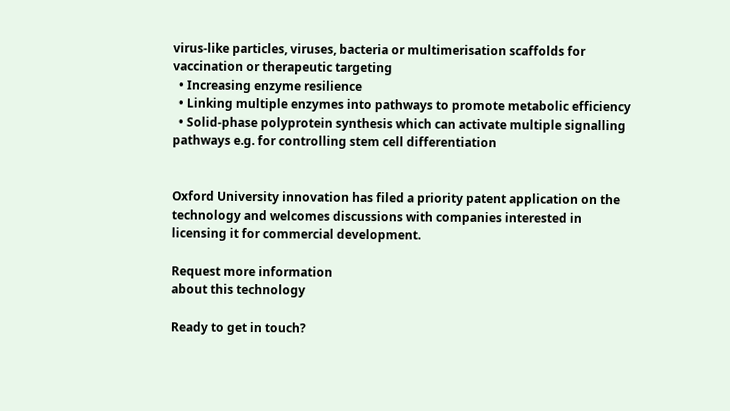virus-like particles, viruses, bacteria or multimerisation scaffolds for vaccination or therapeutic targeting
  • Increasing enzyme resilience
  • Linking multiple enzymes into pathways to promote metabolic efficiency
  • Solid-phase polyprotein synthesis which can activate multiple signalling pathways e.g. for controlling stem cell differentiation


Oxford University innovation has filed a priority patent application on the technology and welcomes discussions with companies interested in licensing it for commercial development.

Request more information
about this technology

Ready to get in touch?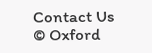Contact Us
© Oxford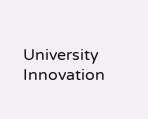University Innovation